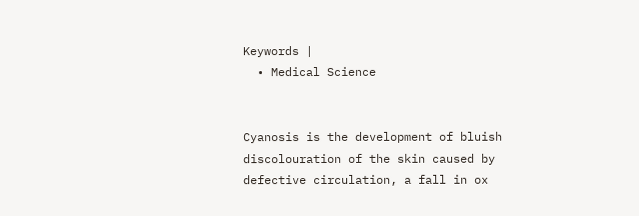Keywords |
  • Medical Science


Cyanosis is the development of bluish discolouration of the skin caused by defective circulation, a fall in ox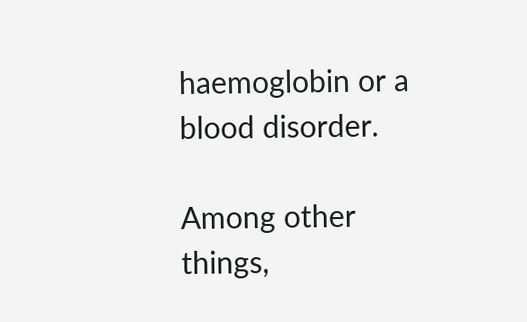haemoglobin or a blood disorder.

Among other things,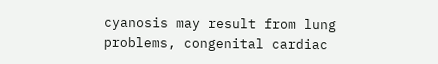cyanosis may result from lung problems, congenital cardiac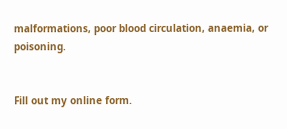malformations, poor blood circulation, anaemia, or poisoning.


Fill out my online form.